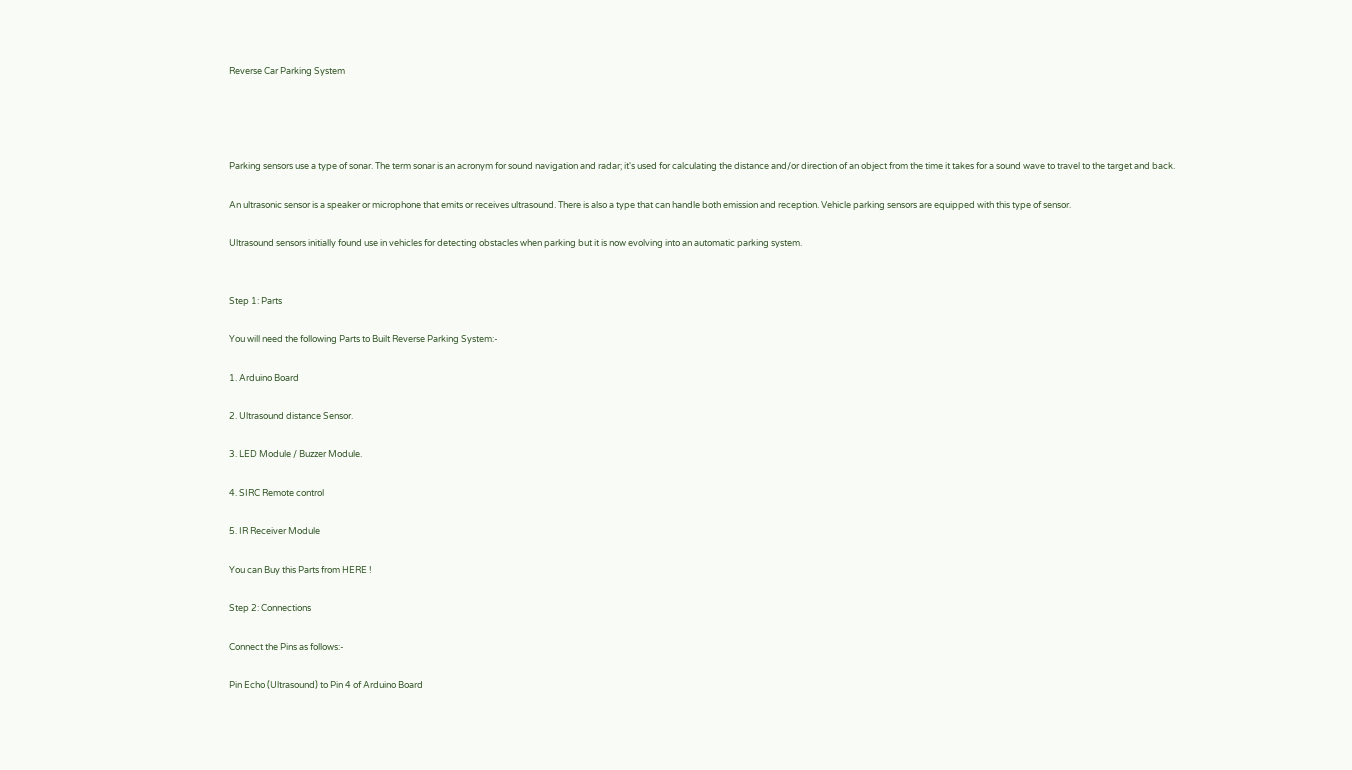Reverse Car Parking System




Parking sensors use a type of sonar. The term sonar is an acronym for sound navigation and radar; it's used for calculating the distance and/or direction of an object from the time it takes for a sound wave to travel to the target and back.

An ultrasonic sensor is a speaker or microphone that emits or receives ultrasound. There is also a type that can handle both emission and reception. Vehicle parking sensors are equipped with this type of sensor.

Ultrasound sensors initially found use in vehicles for detecting obstacles when parking but it is now evolving into an automatic parking system.


Step 1: Parts

You will need the following Parts to Built Reverse Parking System:-

1. Arduino Board

2. Ultrasound distance Sensor.

3. LED Module / Buzzer Module.

4. SIRC Remote control

5. IR Receiver Module

You can Buy this Parts from HERE !

Step 2: Connections

Connect the Pins as follows:-

Pin Echo (Ultrasound) to Pin 4 of Arduino Board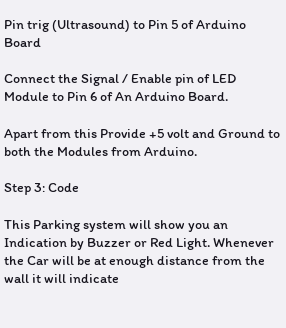Pin trig (Ultrasound) to Pin 5 of Arduino Board

Connect the Signal / Enable pin of LED Module to Pin 6 of An Arduino Board.

Apart from this Provide +5 volt and Ground to both the Modules from Arduino.

Step 3: Code

This Parking system will show you an Indication by Buzzer or Red Light. Whenever the Car will be at enough distance from the wall it will indicate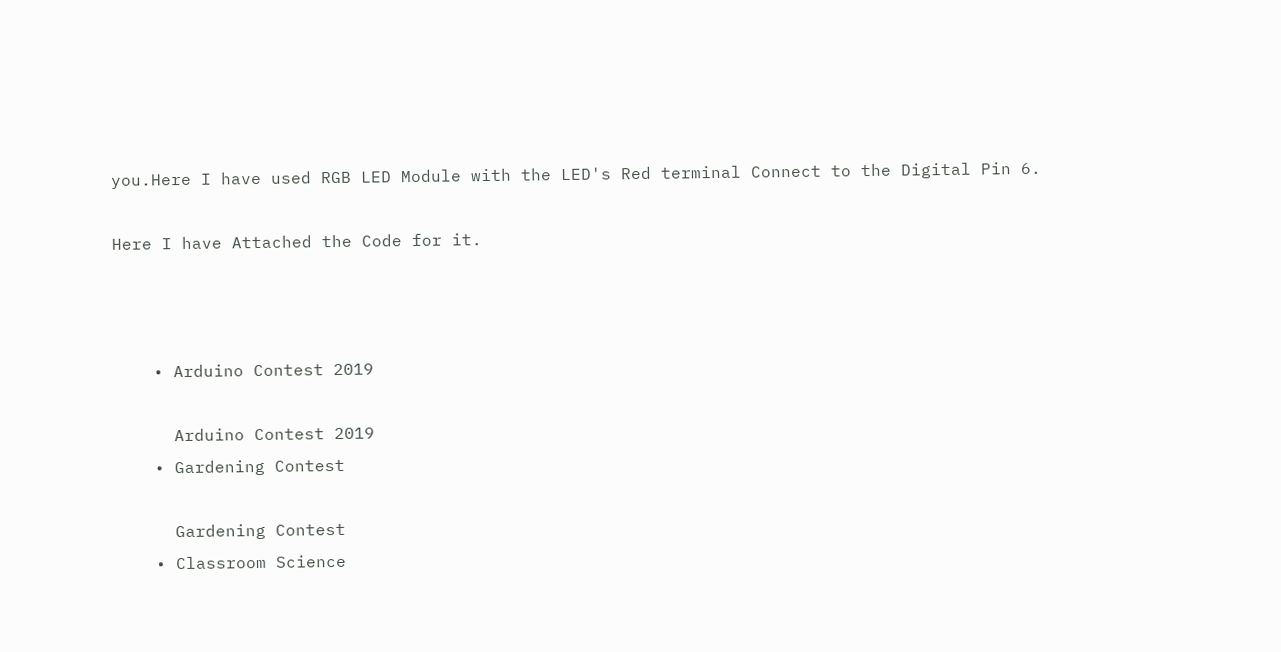you.Here I have used RGB LED Module with the LED's Red terminal Connect to the Digital Pin 6.

Here I have Attached the Code for it.



    • Arduino Contest 2019

      Arduino Contest 2019
    • Gardening Contest

      Gardening Contest
    • Classroom Science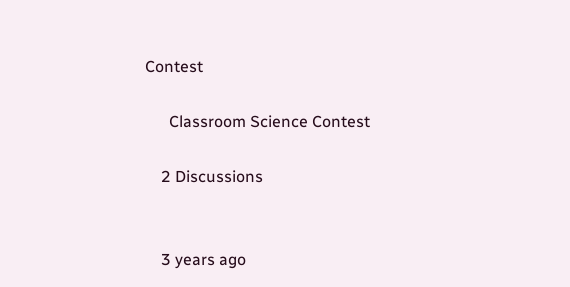Contest

      Classroom Science Contest

    2 Discussions


    3 years ago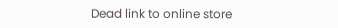Dead link to online store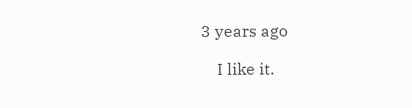3 years ago

    I like it.